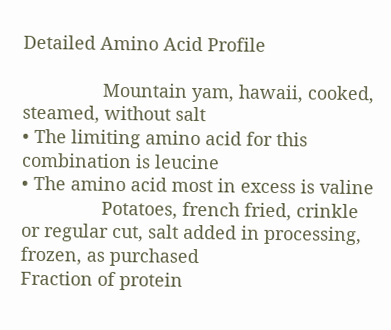Detailed Amino Acid Profile

                Mountain yam, hawaii, cooked, steamed, without salt
• The limiting amino acid for this combination is leucine
• The amino acid most in excess is valine
                Potatoes, french fried, crinkle or regular cut, salt added in processing, frozen, as purchased
Fraction of protein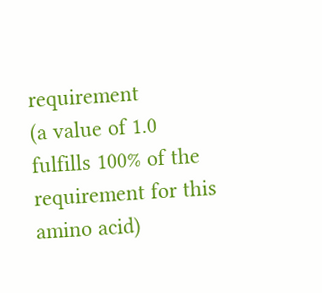requirement
(a value of 1.0 fulfills 100% of the requirement for this amino acid)